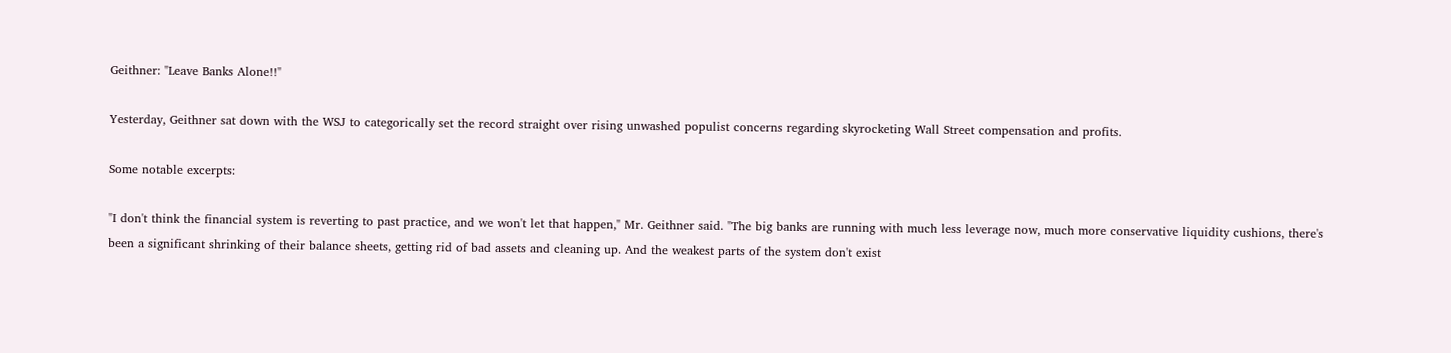Geithner: "Leave Banks Alone!!"

Yesterday, Geithner sat down with the WSJ to categorically set the record straight over rising unwashed populist concerns regarding skyrocketing Wall Street compensation and profits.

Some notable excerpts:

"I don't think the financial system is reverting to past practice, and we won't let that happen," Mr. Geithner said. "The big banks are running with much less leverage now, much more conservative liquidity cushions, there's been a significant shrinking of their balance sheets, getting rid of bad assets and cleaning up. And the weakest parts of the system don't exist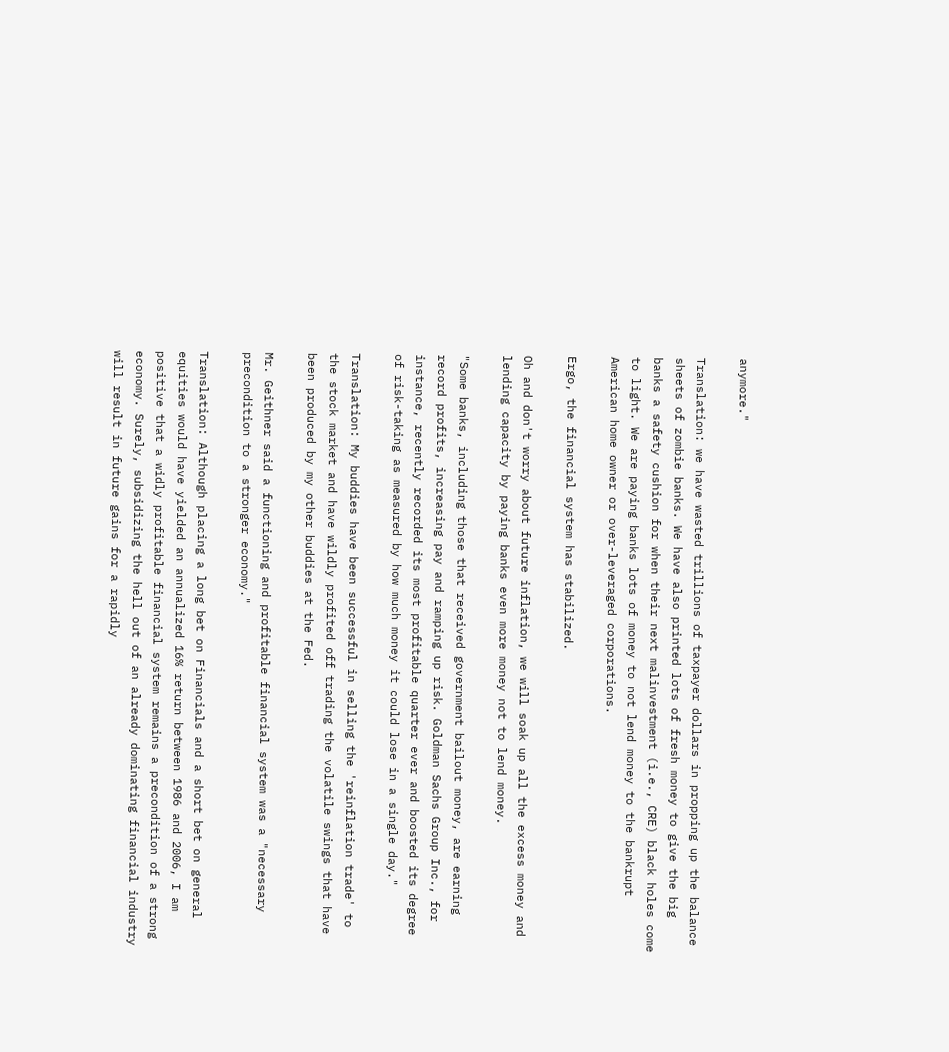anymore."

Translation: we have wasted trillions of taxpayer dollars in propping up the balance sheets of zombie banks. We have also printed lots of fresh money to give the big banks a safety cushion for when their next malinvestment (i.e., CRE) black holes come to light. We are paying banks lots of money to not lend money to the bankrupt American home owner or over-leveraged corporations.

Ergo, the financial system has stabilized.

Oh and don't worry about future inflation, we will soak up all the excess money and lending capacity by paying banks even more money not to lend money.

"Some banks, including those that received government bailout money, are earning record profits, increasing pay and ramping up risk. Goldman Sachs Group Inc., for instance, recently recorded its most profitable quarter ever and boosted its degree of risk-taking as measured by how much money it could lose in a single day."

Translation: My buddies have been successful in selling the 'reinflation trade' to the stock market and have wildly profited off trading the volatile swings that have been produced by my other buddies at the Fed.

Mr. Geithner said a functioning and profitable financial system was a "necessary precondition to a stronger economy."

Translation: Although placing a long bet on Financials and a short bet on general equities would have yielded an annualized 16% return between 1986 and 2006, I am positive that a widly profitable financial system remains a precondition of a strong economy. Surely, subsidizing the hell out of an already dominating financial industry will result in future gains for a rapidly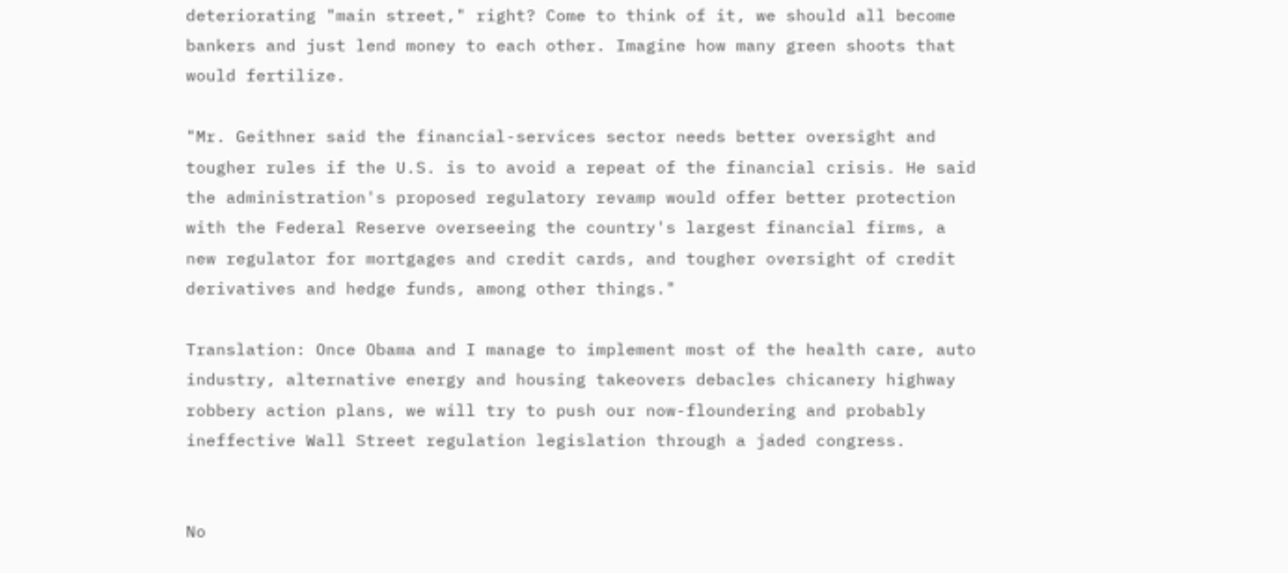deteriorating "main street," right? Come to think of it, we should all become bankers and just lend money to each other. Imagine how many green shoots that would fertilize.

"Mr. Geithner said the financial-services sector needs better oversight and tougher rules if the U.S. is to avoid a repeat of the financial crisis. He said the administration's proposed regulatory revamp would offer better protection with the Federal Reserve overseeing the country's largest financial firms, a new regulator for mortgages and credit cards, and tougher oversight of credit derivatives and hedge funds, among other things."

Translation: Once Obama and I manage to implement most of the health care, auto industry, alternative energy and housing takeovers debacles chicanery highway robbery action plans, we will try to push our now-floundering and probably ineffective Wall Street regulation legislation through a jaded congress.


No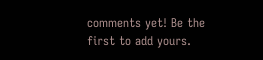comments yet! Be the first to add yours.